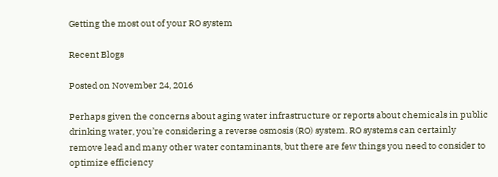Getting the most out of your RO system

Recent Blogs

Posted on November 24, 2016

Perhaps given the concerns about aging water infrastructure or reports about chemicals in public drinking water, you’re considering a reverse osmosis (RO) system. RO systems can certainly remove lead and many other water contaminants, but there are few things you need to consider to optimize efficiency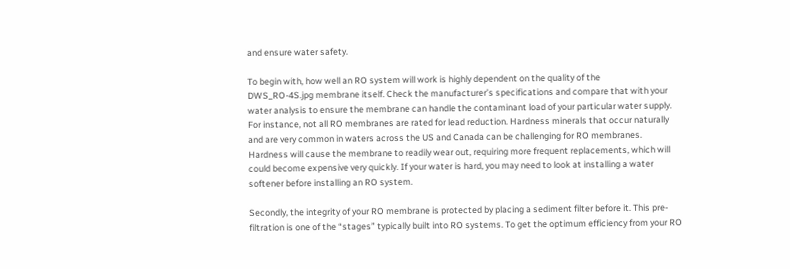and ensure water safety.

To begin with, how well an RO system will work is highly dependent on the quality of the
DWS_RO-4S.jpg membrane itself. Check the manufacturer’s specifications and compare that with your water analysis to ensure the membrane can handle the contaminant load of your particular water supply. For instance, not all RO membranes are rated for lead reduction. Hardness minerals that occur naturally and are very common in waters across the US and Canada can be challenging for RO membranes. Hardness will cause the membrane to readily wear out, requiring more frequent replacements, which will could become expensive very quickly. If your water is hard, you may need to look at installing a water softener before installing an RO system.

Secondly, the integrity of your RO membrane is protected by placing a sediment filter before it. This pre-filtration is one of the “stages” typically built into RO systems. To get the optimum efficiency from your RO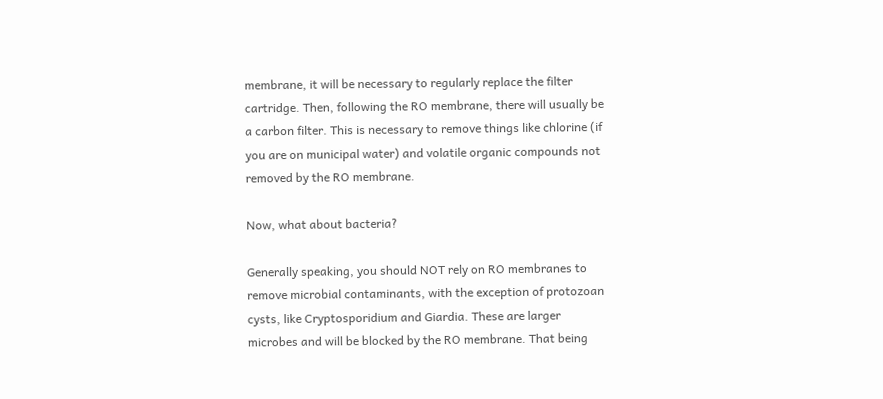membrane, it will be necessary to regularly replace the filter cartridge. Then, following the RO membrane, there will usually be a carbon filter. This is necessary to remove things like chlorine (if you are on municipal water) and volatile organic compounds not removed by the RO membrane.

Now, what about bacteria?

Generally speaking, you should NOT rely on RO membranes to remove microbial contaminants, with the exception of protozoan cysts, like Cryptosporidium and Giardia. These are larger microbes and will be blocked by the RO membrane. That being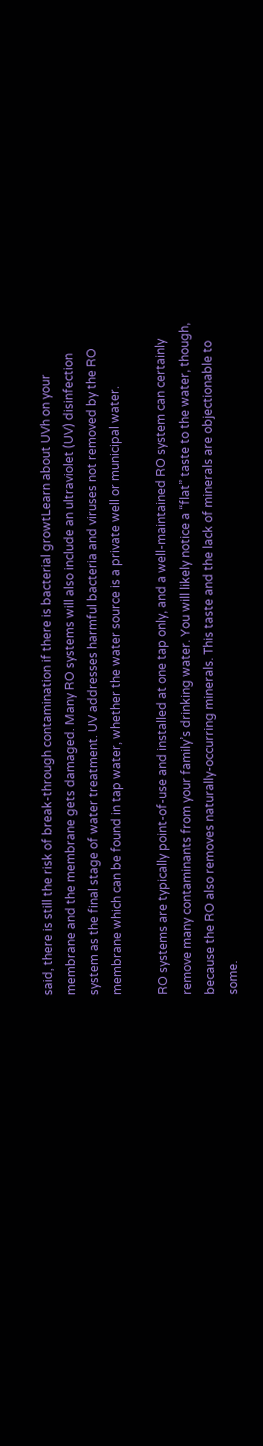said, there is still the risk of break-through contamination if there is bacterial growtLearn about UVh on your membrane and the membrane gets damaged. Many RO systems will also include an ultraviolet (UV) disinfection system as the final stage of water treatment. UV addresses harmful bacteria and viruses not removed by the RO membrane which can be found in tap water, whether the water source is a private well or municipal water.

RO systems are typically point-of-use and installed at one tap only, and a well-maintained RO system can certainly remove many contaminants from your family’s drinking water. You will likely notice a “flat” taste to the water, though, because the RO also removes naturally-occurring minerals. This taste and the lack of minerals are objectionable to some.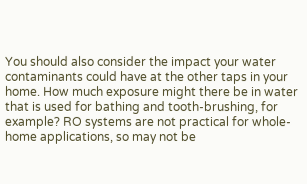You should also consider the impact your water contaminants could have at the other taps in your home. How much exposure might there be in water that is used for bathing and tooth-brushing, for example? RO systems are not practical for whole-home applications, so may not be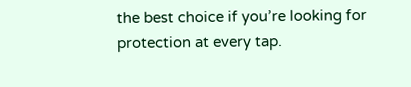the best choice if you’re looking for protection at every tap.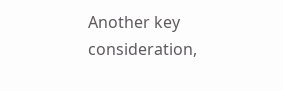Another key consideration,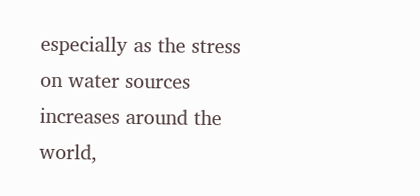especially as the stress on water sources increases around the world,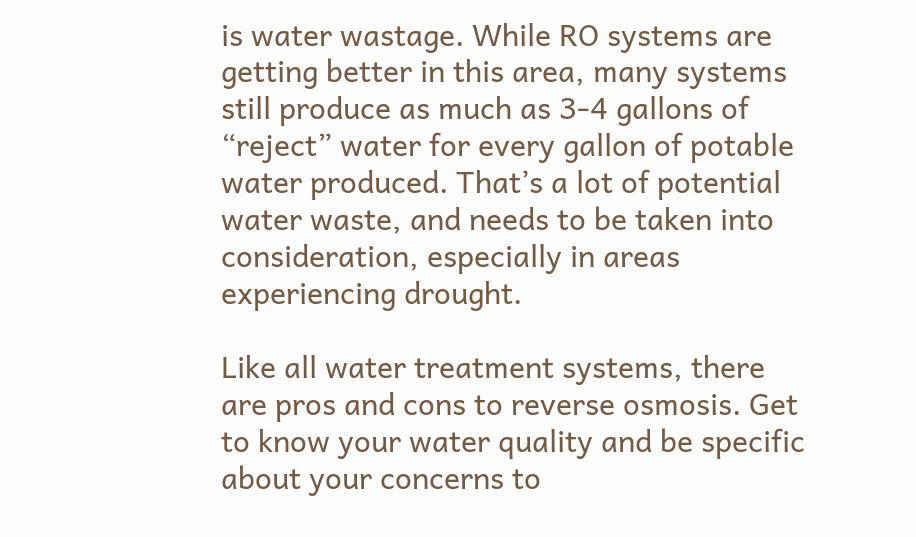is water wastage. While RO systems are getting better in this area, many systems still produce as much as 3-4 gallons of “reject” water for every gallon of potable water produced. That’s a lot of potential water waste, and needs to be taken into consideration, especially in areas experiencing drought.

Like all water treatment systems, there are pros and cons to reverse osmosis. Get to know your water quality and be specific about your concerns to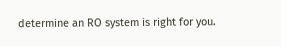determine an RO system is right for you.